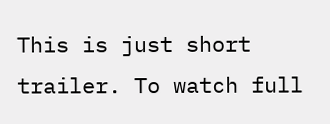This is just short trailer. To watch full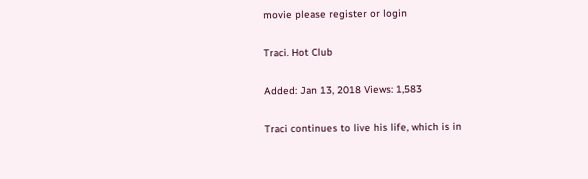movie please register or login

Traci. Hot Club

Added: Jan 13, 2018 Views: 1,583

Traci continues to live his life, which is in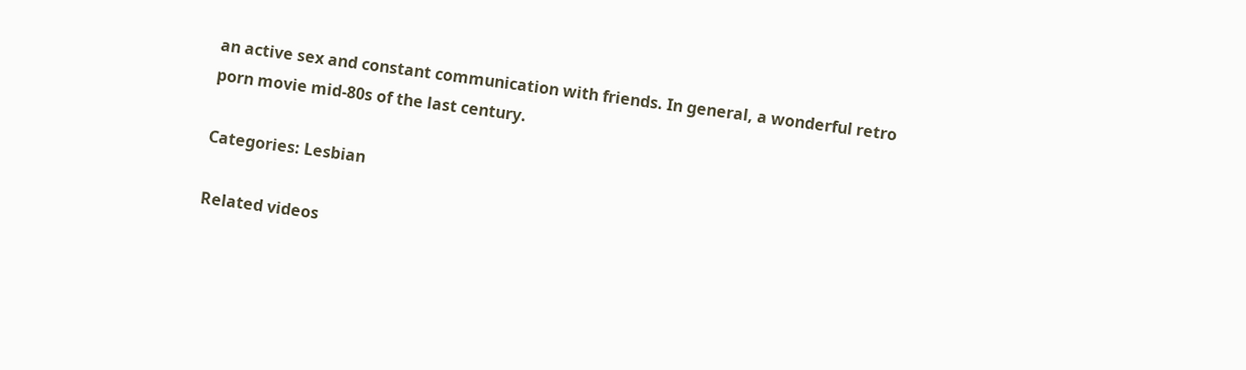an active sex and constant communication with friends. In general, a wonderful retro porn movie mid-80s of the last century.

Categories: Lesbian

Related videos